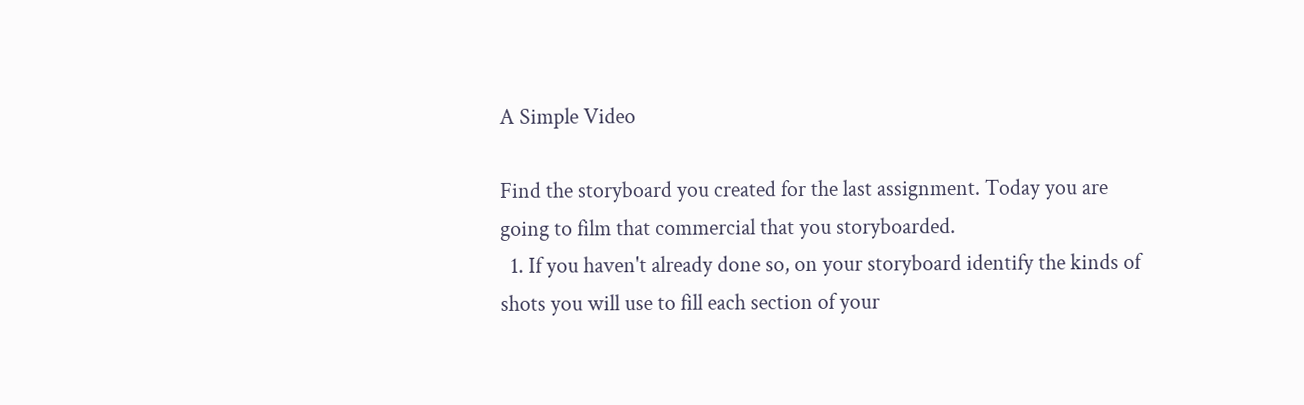A Simple Video

Find the storyboard you created for the last assignment. Today you are going to film that commercial that you storyboarded.
  1. If you haven't already done so, on your storyboard identify the kinds of shots you will use to fill each section of your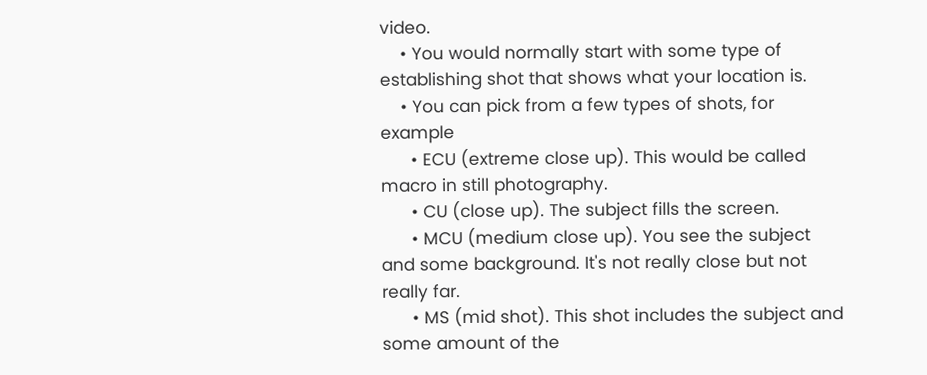video.
    • You would normally start with some type of establishing shot that shows what your location is.
    • You can pick from a few types of shots, for example
      • ECU (extreme close up). This would be called macro in still photography.
      • CU (close up). The subject fills the screen.
      • MCU (medium close up). You see the subject and some background. It's not really close but not really far.
      • MS (mid shot). This shot includes the subject and some amount of the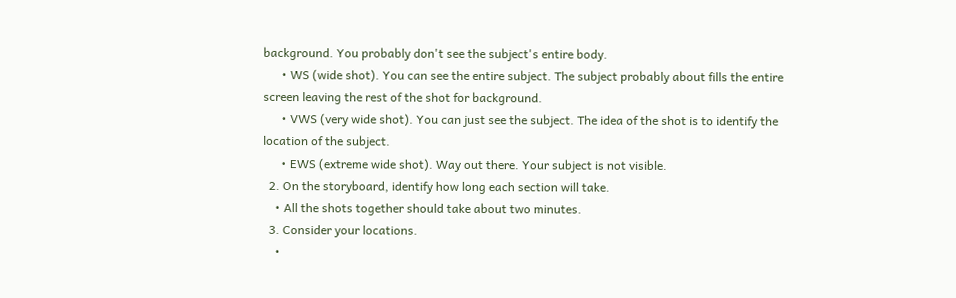background. You probably don't see the subject's entire body.
      • WS (wide shot). You can see the entire subject. The subject probably about fills the entire screen leaving the rest of the shot for background.
      • VWS (very wide shot). You can just see the subject. The idea of the shot is to identify the location of the subject.
      • EWS (extreme wide shot). Way out there. Your subject is not visible.
  2. On the storyboard, identify how long each section will take.
    • All the shots together should take about two minutes.
  3. Consider your locations.
    •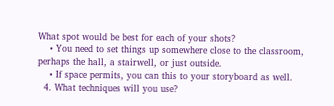What spot would be best for each of your shots?
    • You need to set things up somewhere close to the classroom, perhaps the hall, a stairwell, or just outside.
    • If space permits, you can this to your storyboard as well.
  4. What techniques will you use?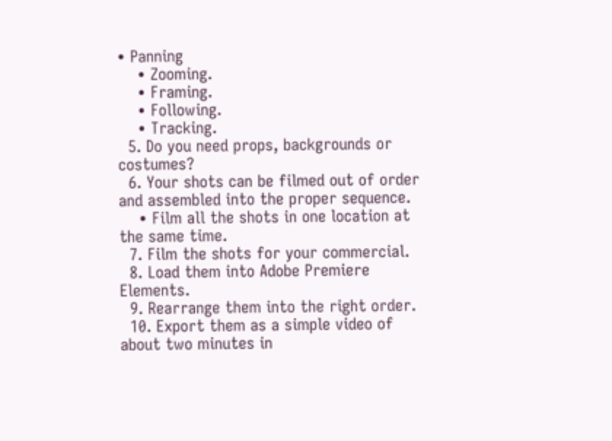• Panning
    • Zooming.
    • Framing.
    • Following.
    • Tracking.
  5. Do you need props, backgrounds or costumes?
  6. Your shots can be filmed out of order and assembled into the proper sequence.
    • Film all the shots in one location at the same time.
  7. Film the shots for your commercial.
  8. Load them into Adobe Premiere Elements.
  9. Rearrange them into the right order.
  10. Export them as a simple video of about two minutes in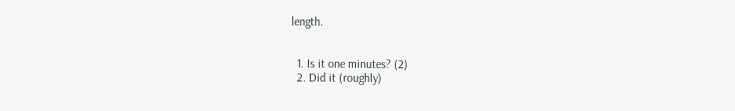length.


  1. Is it one minutes? (2)
  2. Did it (roughly)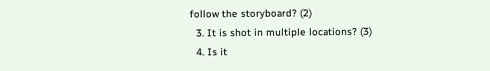follow the storyboard? (2)
  3. It is shot in multiple locations? (3)
  4. Is it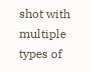shot with multiple types of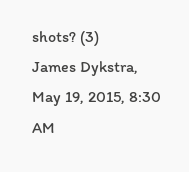shots? (3)
James Dykstra,
May 19, 2015, 8:30 AM